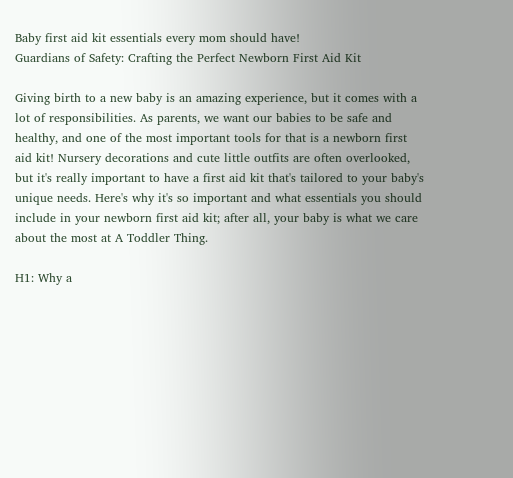Baby first aid kit essentials every mom should have!
Guardians of Safety: Crafting the Perfect Newborn First Aid Kit

Giving birth to a new baby is an amazing experience, but it comes with a lot of responsibilities. As parents, we want our babies to be safe and healthy, and one of the most important tools for that is a newborn first aid kit! Nursery decorations and cute little outfits are often overlooked, but it's really important to have a first aid kit that's tailored to your baby's unique needs. Here's why it's so important and what essentials you should include in your newborn first aid kit; after all, your baby is what we care about the most at A Toddler Thing.

H1: Why a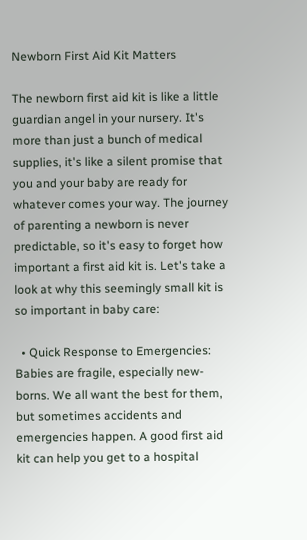Newborn First Aid Kit Matters

The newborn first aid kit is like a little guardian angel in your nursery. It's more than just a bunch of medical supplies, it's like a silent promise that you and your baby are ready for whatever comes your way. The journey of parenting a newborn is never predictable, so it's easy to forget how important a first aid kit is. Let's take a look at why this seemingly small kit is so important in baby care:

  • Quick Response to Emergencies: Babies are fragile, especially new-borns. We all want the best for them, but sometimes accidents and emergencies happen. A good first aid kit can help you get to a hospital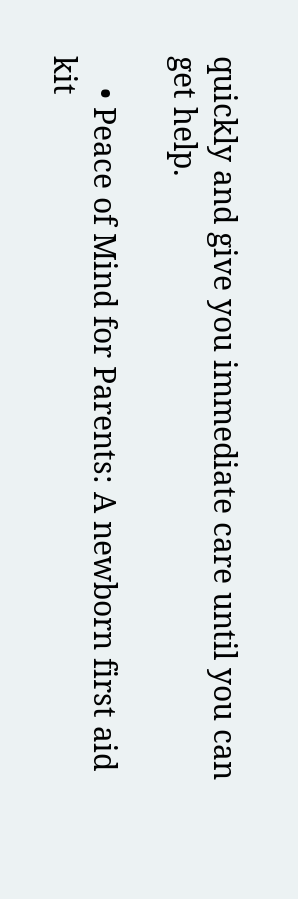quickly and give you immediate care until you can get help.

    • Peace of Mind for Parents: A newborn first aid kit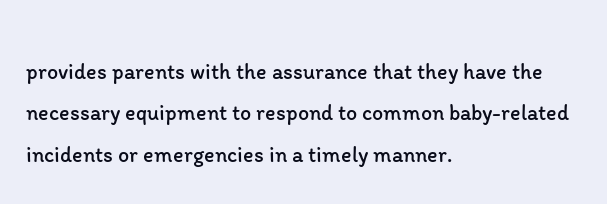provides parents with the assurance that they have the necessary equipment to respond to common baby-related incidents or emergencies in a timely manner.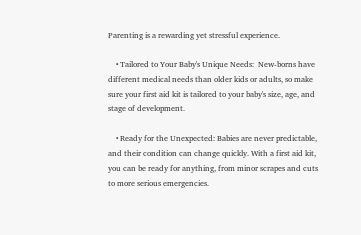Parenting is a rewarding yet stressful experience.

    • Tailored to Your Baby's Unique Needs:  New-borns have different medical needs than older kids or adults, so make sure your first aid kit is tailored to your baby's size, age, and stage of development.

    • Ready for the Unexpected: Babies are never predictable, and their condition can change quickly. With a first aid kit, you can be ready for anything, from minor scrapes and cuts to more serious emergencies.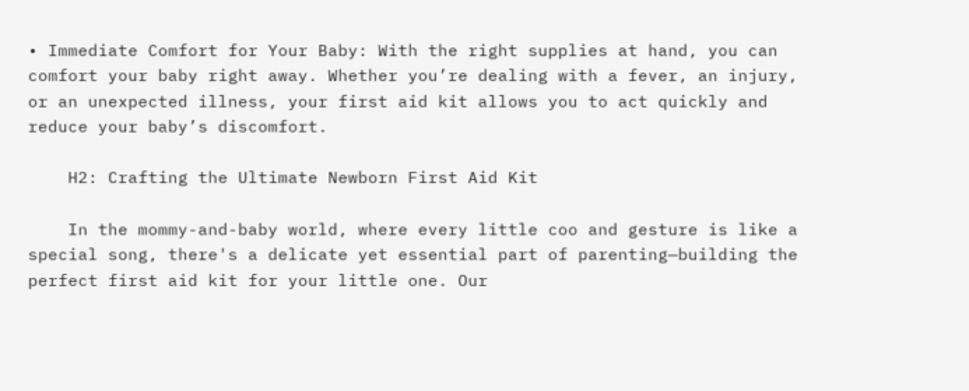• Immediate Comfort for Your Baby: With the right supplies at hand, you can comfort your baby right away. Whether you’re dealing with a fever, an injury, or an unexpected illness, your first aid kit allows you to act quickly and reduce your baby’s discomfort.

    H2: Crafting the Ultimate Newborn First Aid Kit

    In the mommy-and-baby world, where every little coo and gesture is like a special song, there's a delicate yet essential part of parenting—building the perfect first aid kit for your little one. Our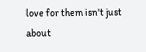love for them isn't just about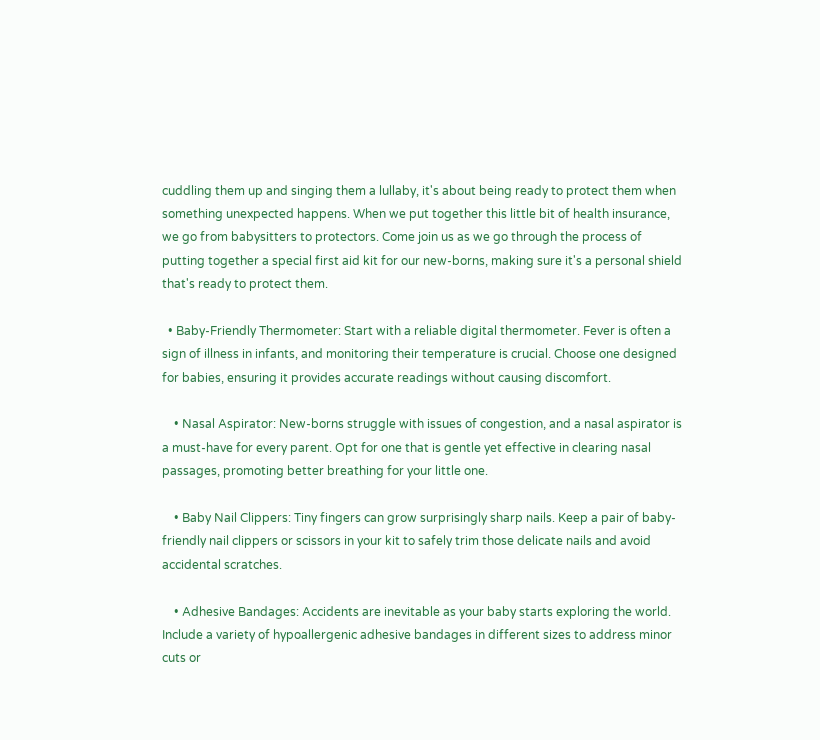cuddling them up and singing them a lullaby, it's about being ready to protect them when something unexpected happens. When we put together this little bit of health insurance, we go from babysitters to protectors. Come join us as we go through the process of putting together a special first aid kit for our new-borns, making sure it's a personal shield that's ready to protect them.

  • Baby-Friendly Thermometer: Start with a reliable digital thermometer. Fever is often a sign of illness in infants, and monitoring their temperature is crucial. Choose one designed for babies, ensuring it provides accurate readings without causing discomfort.

    • Nasal Aspirator: New-borns struggle with issues of congestion, and a nasal aspirator is a must-have for every parent. Opt for one that is gentle yet effective in clearing nasal passages, promoting better breathing for your little one.

    • Baby Nail Clippers: Tiny fingers can grow surprisingly sharp nails. Keep a pair of baby-friendly nail clippers or scissors in your kit to safely trim those delicate nails and avoid accidental scratches.

    • Adhesive Bandages: Accidents are inevitable as your baby starts exploring the world. Include a variety of hypoallergenic adhesive bandages in different sizes to address minor cuts or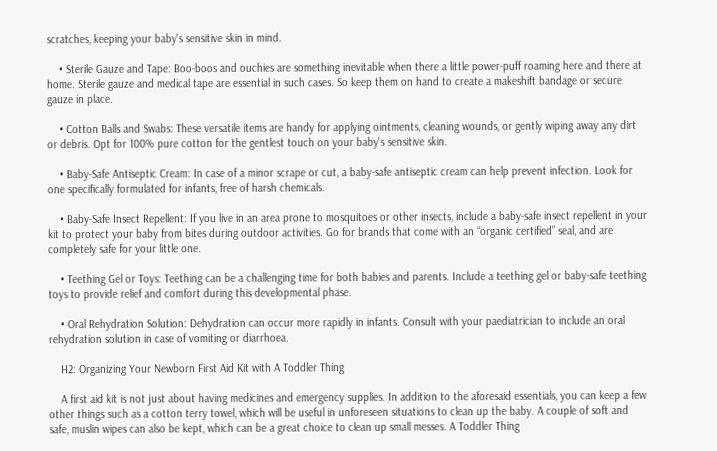scratches, keeping your baby's sensitive skin in mind.

    • Sterile Gauze and Tape: Boo-boos and ouchies are something inevitable when there a little power-puff roaming here and there at home. Sterile gauze and medical tape are essential in such cases. So keep them on hand to create a makeshift bandage or secure gauze in place.

    • Cotton Balls and Swabs: These versatile items are handy for applying ointments, cleaning wounds, or gently wiping away any dirt or debris. Opt for 100% pure cotton for the gentlest touch on your baby's sensitive skin.

    • Baby-Safe Antiseptic Cream: In case of a minor scrape or cut, a baby-safe antiseptic cream can help prevent infection. Look for one specifically formulated for infants, free of harsh chemicals.

    • Baby-Safe Insect Repellent: If you live in an area prone to mosquitoes or other insects, include a baby-safe insect repellent in your kit to protect your baby from bites during outdoor activities. Go for brands that come with an “organic certified” seal, and are completely safe for your little one.

    • Teething Gel or Toys: Teething can be a challenging time for both babies and parents. Include a teething gel or baby-safe teething toys to provide relief and comfort during this developmental phase.

    • Oral Rehydration Solution: Dehydration can occur more rapidly in infants. Consult with your paediatrician to include an oral rehydration solution in case of vomiting or diarrhoea.

    H2: Organizing Your Newborn First Aid Kit with A Toddler Thing

    A first aid kit is not just about having medicines and emergency supplies. In addition to the aforesaid essentials, you can keep a few other things such as a cotton terry towel, which will be useful in unforeseen situations to clean up the baby. A couple of soft and safe, muslin wipes can also be kept, which can be a great choice to clean up small messes. A Toddler Thing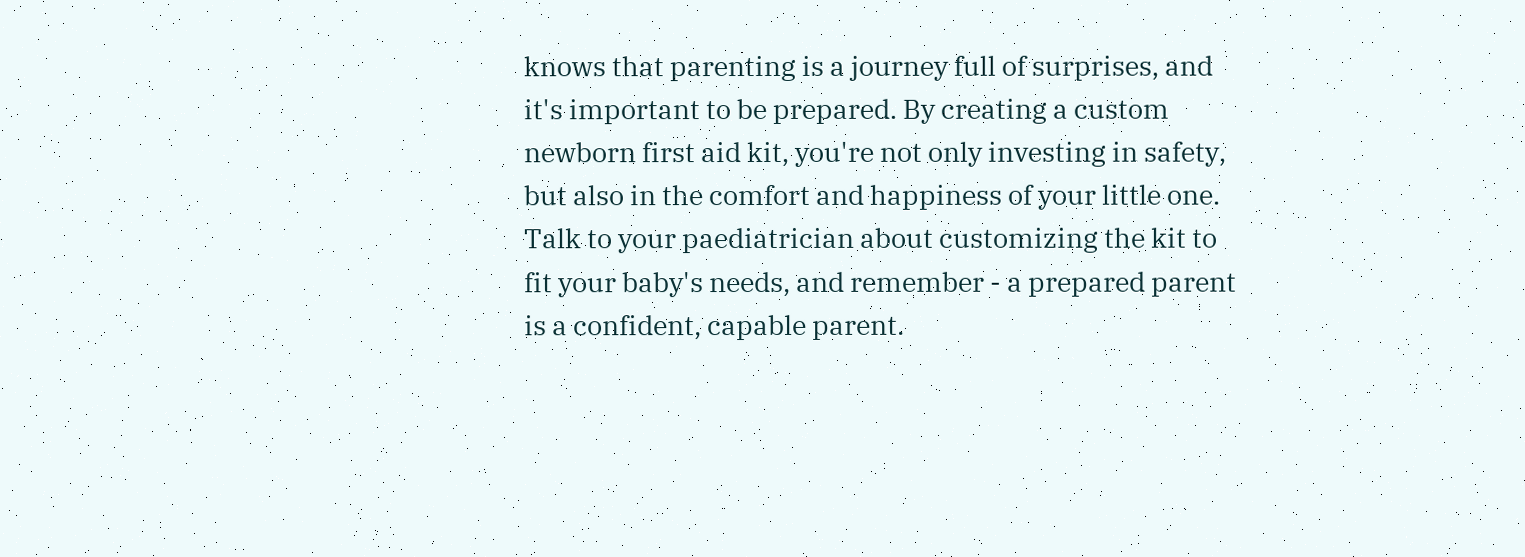knows that parenting is a journey full of surprises, and it's important to be prepared. By creating a custom newborn first aid kit, you're not only investing in safety, but also in the comfort and happiness of your little one. Talk to your paediatrician about customizing the kit to fit your baby's needs, and remember - a prepared parent is a confident, capable parent.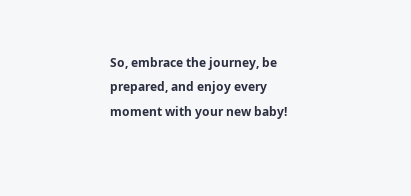So, embrace the journey, be prepared, and enjoy every moment with your new baby!